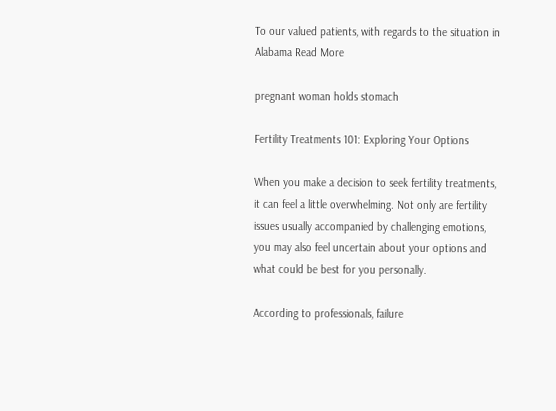To our valued patients, with regards to the situation in Alabama Read More

pregnant woman holds stomach

Fertility Treatments 101: Exploring Your Options

When you make a decision to seek fertility treatments, it can feel a little overwhelming. Not only are fertility issues usually accompanied by challenging emotions, you may also feel uncertain about your options and what could be best for you personally.

According to professionals, failure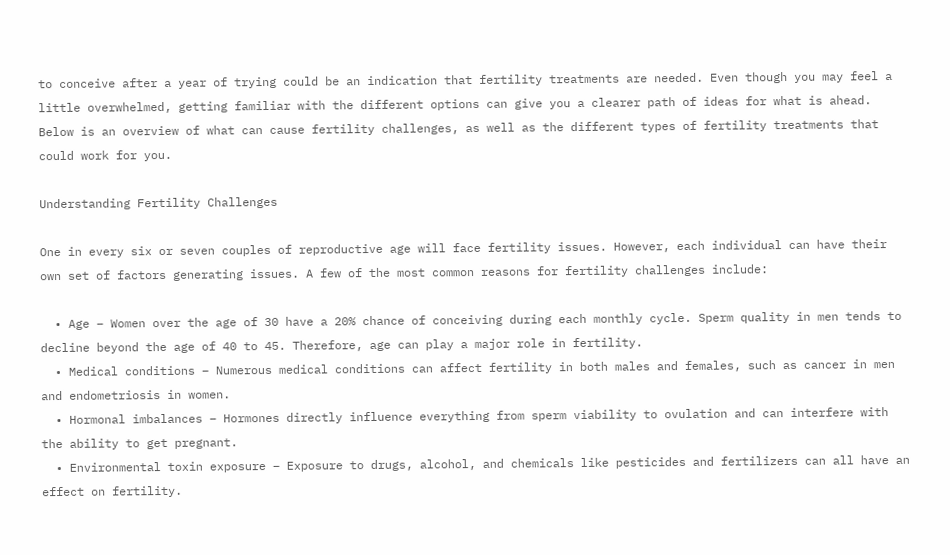to conceive after a year of trying could be an indication that fertility treatments are needed. Even though you may feel a little overwhelmed, getting familiar with the different options can give you a clearer path of ideas for what is ahead. Below is an overview of what can cause fertility challenges, as well as the different types of fertility treatments that could work for you.

Understanding Fertility Challenges

One in every six or seven couples of reproductive age will face fertility issues. However, each individual can have their own set of factors generating issues. A few of the most common reasons for fertility challenges include:

  • Age – Women over the age of 30 have a 20% chance of conceiving during each monthly cycle. Sperm quality in men tends to decline beyond the age of 40 to 45. Therefore, age can play a major role in fertility.
  • Medical conditions – Numerous medical conditions can affect fertility in both males and females, such as cancer in men and endometriosis in women.
  • Hormonal imbalances – Hormones directly influence everything from sperm viability to ovulation and can interfere with the ability to get pregnant.
  • Environmental toxin exposure – Exposure to drugs, alcohol, and chemicals like pesticides and fertilizers can all have an effect on fertility.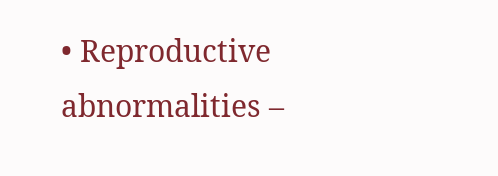• Reproductive abnormalities –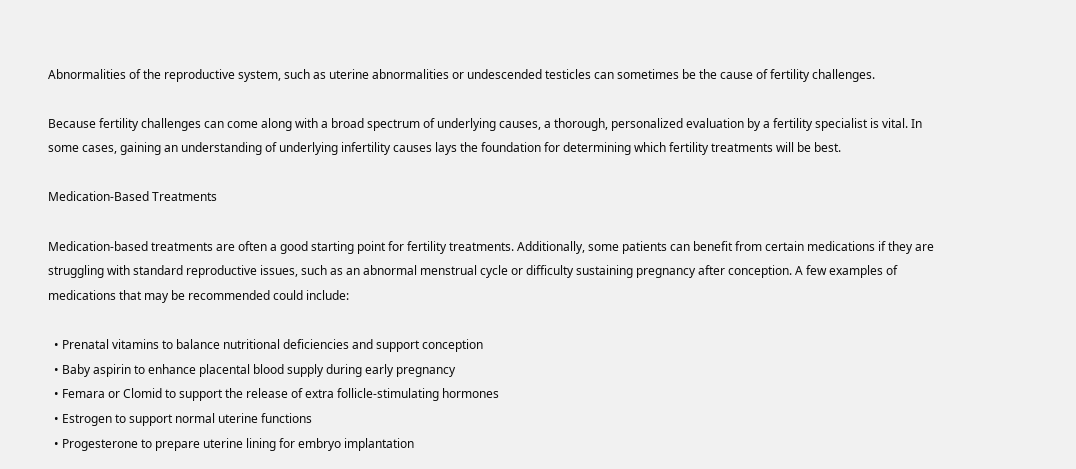Abnormalities of the reproductive system, such as uterine abnormalities or undescended testicles can sometimes be the cause of fertility challenges.

Because fertility challenges can come along with a broad spectrum of underlying causes, a thorough, personalized evaluation by a fertility specialist is vital. In some cases, gaining an understanding of underlying infertility causes lays the foundation for determining which fertility treatments will be best.

Medication-Based Treatments

Medication-based treatments are often a good starting point for fertility treatments. Additionally, some patients can benefit from certain medications if they are struggling with standard reproductive issues, such as an abnormal menstrual cycle or difficulty sustaining pregnancy after conception. A few examples of medications that may be recommended could include:

  • Prenatal vitamins to balance nutritional deficiencies and support conception
  • Baby aspirin to enhance placental blood supply during early pregnancy
  • Femara or Clomid to support the release of extra follicle-stimulating hormones
  • Estrogen to support normal uterine functions
  • Progesterone to prepare uterine lining for embryo implantation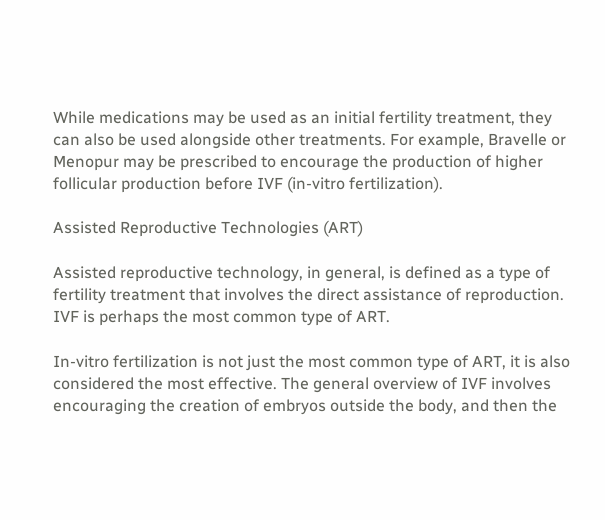While medications may be used as an initial fertility treatment, they can also be used alongside other treatments. For example, Bravelle or Menopur may be prescribed to encourage the production of higher follicular production before IVF (in-vitro fertilization).

Assisted Reproductive Technologies (ART)

Assisted reproductive technology, in general, is defined as a type of fertility treatment that involves the direct assistance of reproduction. IVF is perhaps the most common type of ART.

In-vitro fertilization is not just the most common type of ART, it is also considered the most effective. The general overview of IVF involves encouraging the creation of embryos outside the body, and then the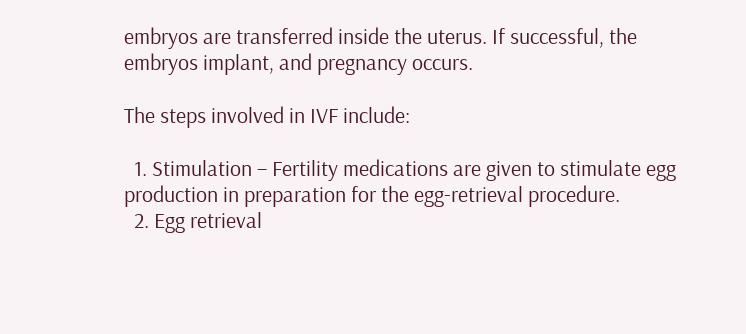embryos are transferred inside the uterus. If successful, the embryos implant, and pregnancy occurs.

The steps involved in IVF include:

  1. Stimulation – Fertility medications are given to stimulate egg production in preparation for the egg-retrieval procedure.
  2. Egg retrieval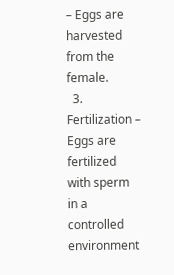– Eggs are harvested from the female.
  3. Fertilization – Eggs are fertilized with sperm in a controlled environment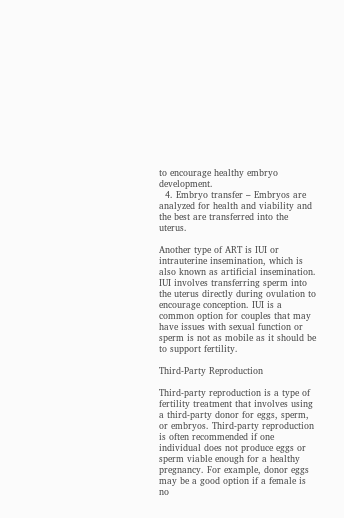to encourage healthy embryo development.
  4. Embryo transfer – Embryos are analyzed for health and viability and the best are transferred into the uterus.

Another type of ART is IUI or intrauterine insemination, which is also known as artificial insemination. IUI involves transferring sperm into the uterus directly during ovulation to encourage conception. IUI is a common option for couples that may have issues with sexual function or sperm is not as mobile as it should be to support fertility.

Third-Party Reproduction

Third-party reproduction is a type of fertility treatment that involves using a third-party donor for eggs, sperm, or embryos. Third-party reproduction is often recommended if one individual does not produce eggs or sperm viable enough for a healthy pregnancy. For example, donor eggs may be a good option if a female is no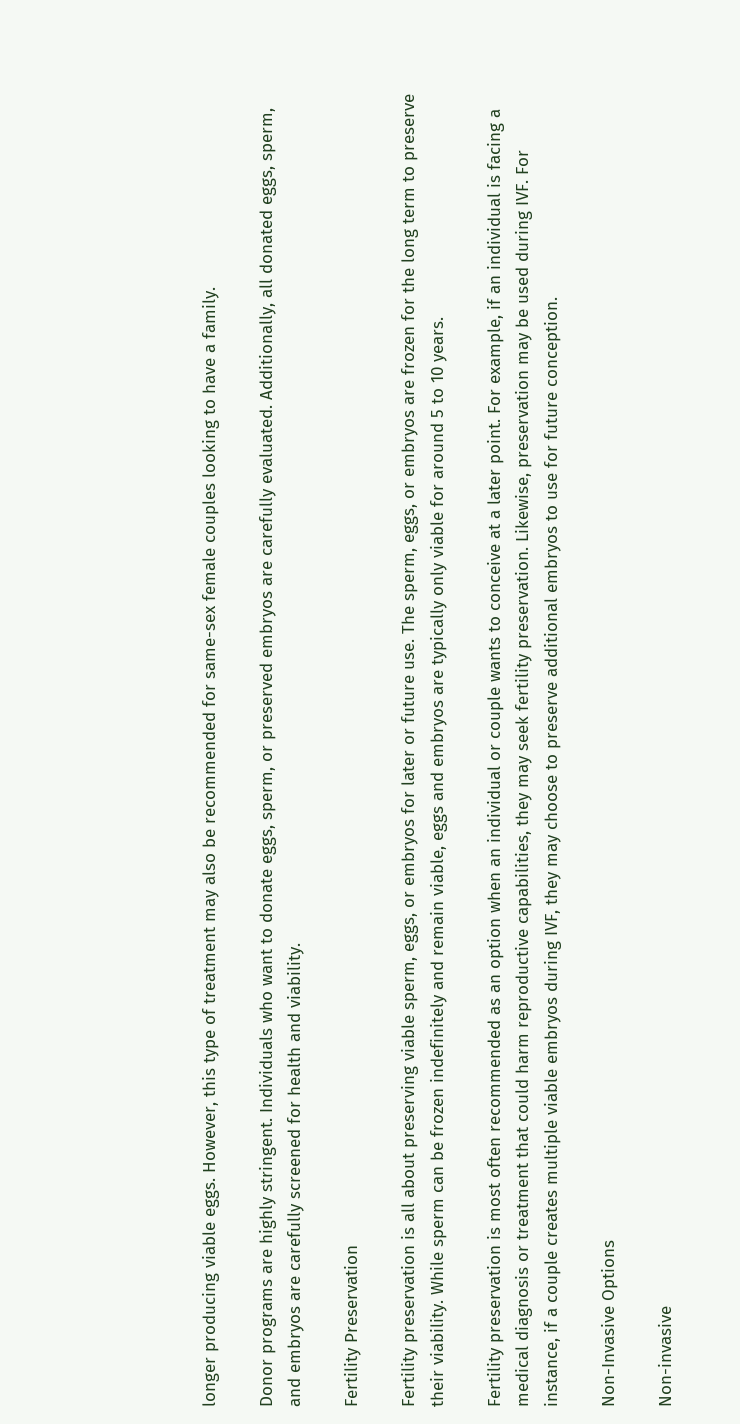longer producing viable eggs. However, this type of treatment may also be recommended for same-sex female couples looking to have a family.

Donor programs are highly stringent. Individuals who want to donate eggs, sperm, or preserved embryos are carefully evaluated. Additionally, all donated eggs, sperm, and embryos are carefully screened for health and viability.

Fertility Preservation

Fertility preservation is all about preserving viable sperm, eggs, or embryos for later or future use. The sperm, eggs, or embryos are frozen for the long term to preserve their viability. While sperm can be frozen indefinitely and remain viable, eggs and embryos are typically only viable for around 5 to 10 years.

Fertility preservation is most often recommended as an option when an individual or couple wants to conceive at a later point. For example, if an individual is facing a medical diagnosis or treatment that could harm reproductive capabilities, they may seek fertility preservation. Likewise, preservation may be used during IVF. For instance, if a couple creates multiple viable embryos during IVF, they may choose to preserve additional embryos to use for future conception.

Non-Invasive Options

Non-invasive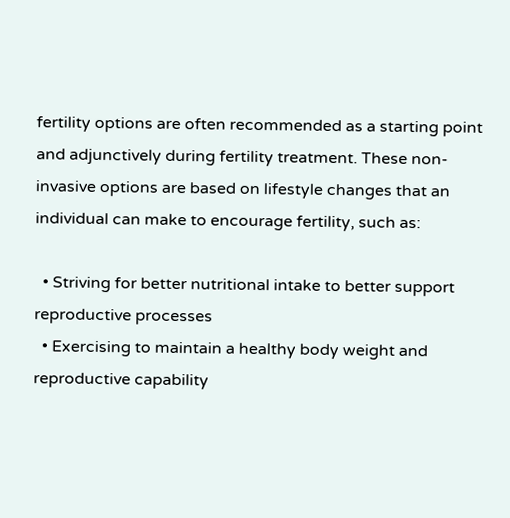fertility options are often recommended as a starting point and adjunctively during fertility treatment. These non-invasive options are based on lifestyle changes that an individual can make to encourage fertility, such as:

  • Striving for better nutritional intake to better support reproductive processes
  • Exercising to maintain a healthy body weight and reproductive capability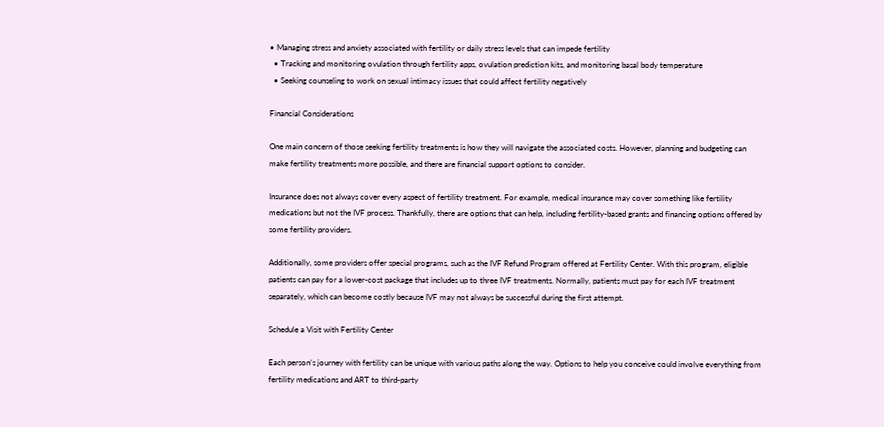• Managing stress and anxiety associated with fertility or daily stress levels that can impede fertility
  • Tracking and monitoring ovulation through fertility apps, ovulation prediction kits, and monitoring basal body temperature
  • Seeking counseling to work on sexual intimacy issues that could affect fertility negatively

Financial Considerations

One main concern of those seeking fertility treatments is how they will navigate the associated costs. However, planning and budgeting can make fertility treatments more possible, and there are financial support options to consider.

Insurance does not always cover every aspect of fertility treatment. For example, medical insurance may cover something like fertility medications but not the IVF process. Thankfully, there are options that can help, including fertility-based grants and financing options offered by some fertility providers.

Additionally, some providers offer special programs, such as the IVF Refund Program offered at Fertility Center. With this program, eligible patients can pay for a lower-cost package that includes up to three IVF treatments. Normally, patients must pay for each IVF treatment separately, which can become costly because IVF may not always be successful during the first attempt.

Schedule a Visit with Fertility Center

Each person’s journey with fertility can be unique with various paths along the way. Options to help you conceive could involve everything from fertility medications and ART to third-party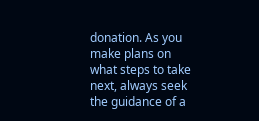donation. As you make plans on what steps to take next, always seek the guidance of a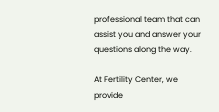professional team that can assist you and answer your questions along the way.

At Fertility Center, we provide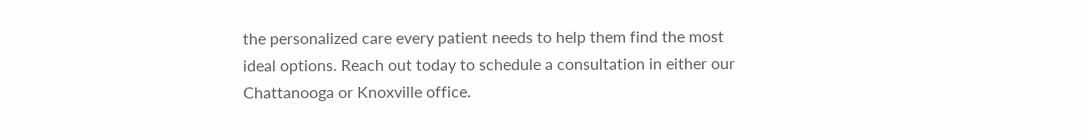the personalized care every patient needs to help them find the most ideal options. Reach out today to schedule a consultation in either our Chattanooga or Knoxville office.